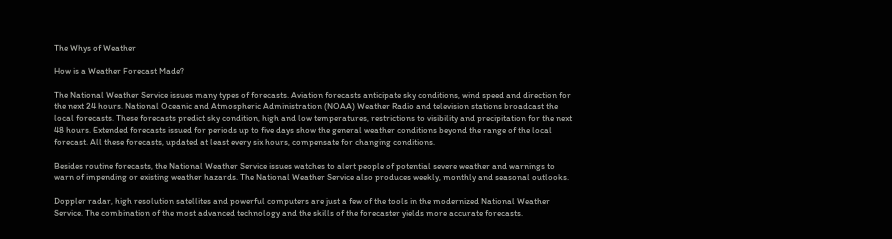The Whys of Weather

How is a Weather Forecast Made?

The National Weather Service issues many types of forecasts. Aviation forecasts anticipate sky conditions, wind speed and direction for the next 24 hours. National Oceanic and Atmospheric Administration (NOAA) Weather Radio and television stations broadcast the local forecasts. These forecasts predict sky condition, high and low temperatures, restrictions to visibility and precipitation for the next 48 hours. Extended forecasts issued for periods up to five days show the general weather conditions beyond the range of the local forecast. All these forecasts, updated at least every six hours, compensate for changing conditions.

Besides routine forecasts, the National Weather Service issues watches to alert people of potential severe weather and warnings to warn of impending or existing weather hazards. The National Weather Service also produces weekly, monthly and seasonal outlooks.

Doppler radar, high resolution satellites and powerful computers are just a few of the tools in the modernized National Weather Service. The combination of the most advanced technology and the skills of the forecaster yields more accurate forecasts.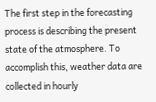The first step in the forecasting process is describing the present state of the atmosphere. To accomplish this, weather data are collected in hourly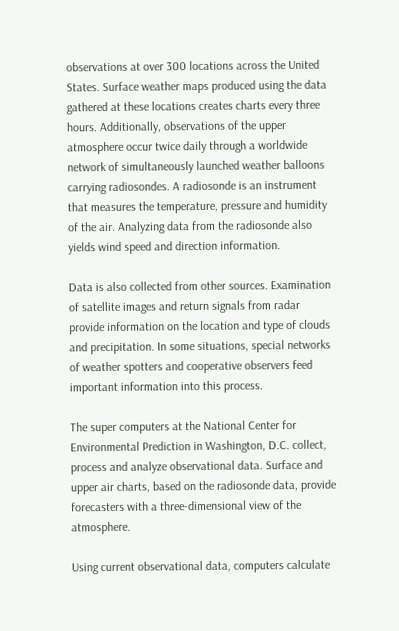observations at over 300 locations across the United States. Surface weather maps produced using the data gathered at these locations creates charts every three hours. Additionally, observations of the upper atmosphere occur twice daily through a worldwide network of simultaneously launched weather balloons carrying radiosondes. A radiosonde is an instrument that measures the temperature, pressure and humidity of the air. Analyzing data from the radiosonde also yields wind speed and direction information.

Data is also collected from other sources. Examination of satellite images and return signals from radar provide information on the location and type of clouds and precipitation. In some situations, special networks of weather spotters and cooperative observers feed important information into this process.

The super computers at the National Center for Environmental Prediction in Washington, D.C. collect, process and analyze observational data. Surface and upper air charts, based on the radiosonde data, provide forecasters with a three-dimensional view of the atmosphere.

Using current observational data, computers calculate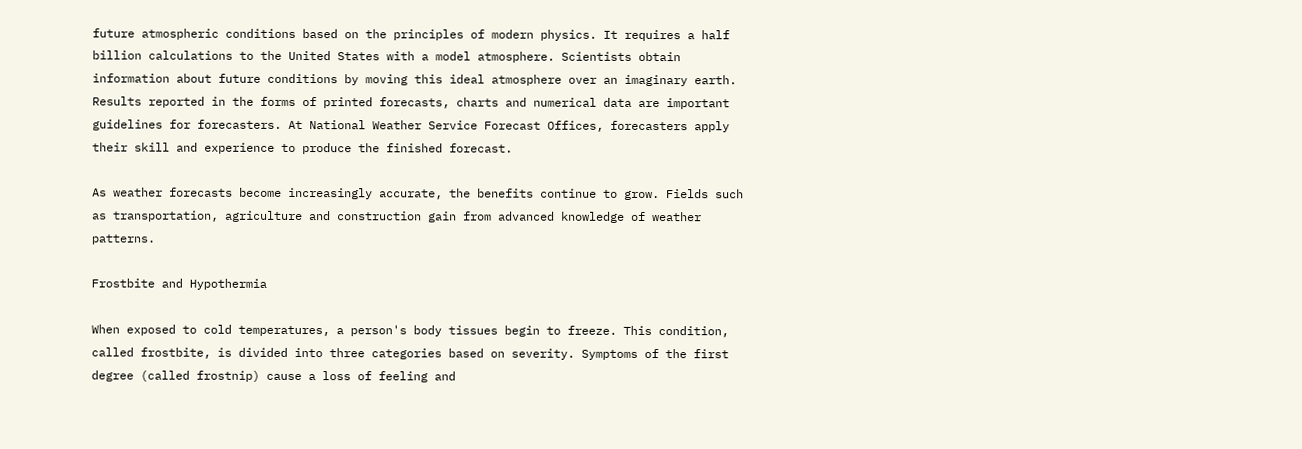future atmospheric conditions based on the principles of modern physics. It requires a half billion calculations to the United States with a model atmosphere. Scientists obtain information about future conditions by moving this ideal atmosphere over an imaginary earth. Results reported in the forms of printed forecasts, charts and numerical data are important guidelines for forecasters. At National Weather Service Forecast Offices, forecasters apply their skill and experience to produce the finished forecast.

As weather forecasts become increasingly accurate, the benefits continue to grow. Fields such as transportation, agriculture and construction gain from advanced knowledge of weather patterns.

Frostbite and Hypothermia

When exposed to cold temperatures, a person's body tissues begin to freeze. This condition, called frostbite, is divided into three categories based on severity. Symptoms of the first degree (called frostnip) cause a loss of feeling and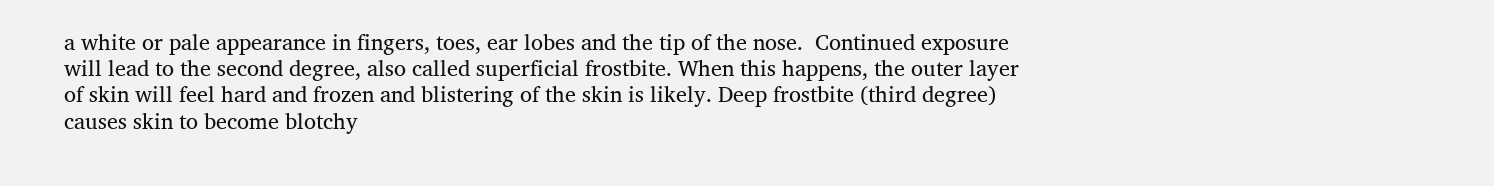a white or pale appearance in fingers, toes, ear lobes and the tip of the nose.  Continued exposure will lead to the second degree, also called superficial frostbite. When this happens, the outer layer of skin will feel hard and frozen and blistering of the skin is likely. Deep frostbite (third degree) causes skin to become blotchy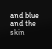and blue and the skin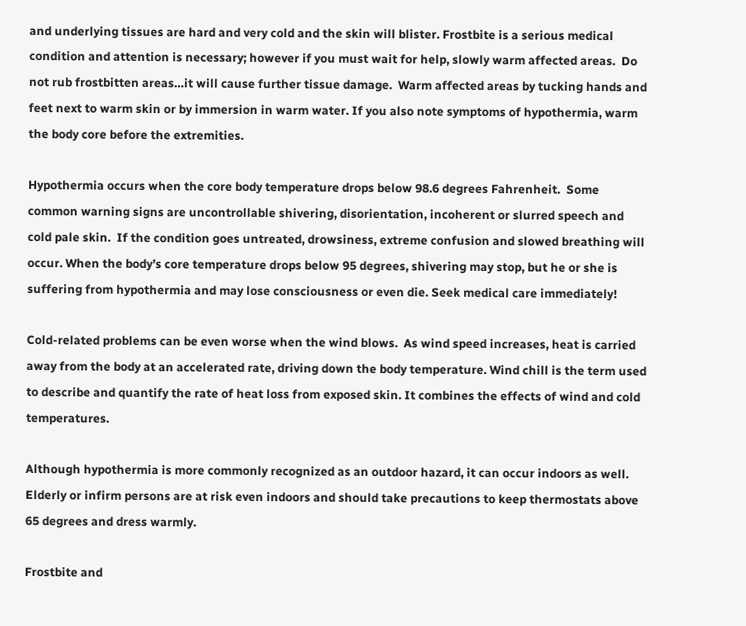and underlying tissues are hard and very cold and the skin will blister. Frostbite is a serious medical condition and attention is necessary; however if you must wait for help, slowly warm affected areas.  Do not rub frostbitten areas…it will cause further tissue damage.  Warm affected areas by tucking hands and feet next to warm skin or by immersion in warm water. If you also note symptoms of hypothermia, warm the body core before the extremities.

Hypothermia occurs when the core body temperature drops below 98.6 degrees Fahrenheit.  Some common warning signs are uncontrollable shivering, disorientation, incoherent or slurred speech and cold pale skin.  If the condition goes untreated, drowsiness, extreme confusion and slowed breathing will occur. When the body’s core temperature drops below 95 degrees, shivering may stop, but he or she is suffering from hypothermia and may lose consciousness or even die. Seek medical care immediately!

Cold-related problems can be even worse when the wind blows.  As wind speed increases, heat is carried away from the body at an accelerated rate, driving down the body temperature. Wind chill is the term used to describe and quantify the rate of heat loss from exposed skin. It combines the effects of wind and cold temperatures.

Although hypothermia is more commonly recognized as an outdoor hazard, it can occur indoors as well. Elderly or infirm persons are at risk even indoors and should take precautions to keep thermostats above 65 degrees and dress warmly.

Frostbite and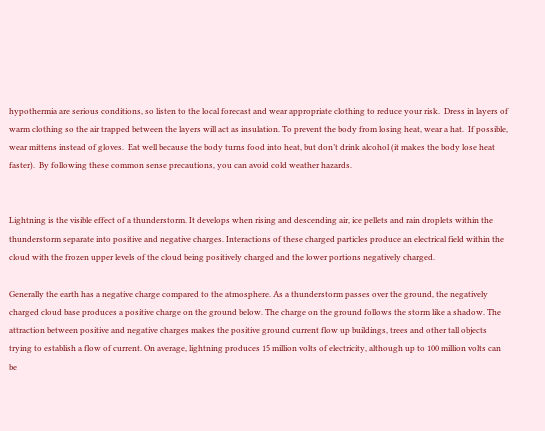hypothermia are serious conditions, so listen to the local forecast and wear appropriate clothing to reduce your risk.  Dress in layers of warm clothing so the air trapped between the layers will act as insulation. To prevent the body from losing heat, wear a hat.  If possible, wear mittens instead of gloves.  Eat well because the body turns food into heat, but don’t drink alcohol (it makes the body lose heat faster).  By following these common sense precautions, you can avoid cold weather hazards.


Lightning is the visible effect of a thunderstorm. It develops when rising and descending air, ice pellets and rain droplets within the thunderstorm separate into positive and negative charges. Interactions of these charged particles produce an electrical field within the cloud with the frozen upper levels of the cloud being positively charged and the lower portions negatively charged.

Generally the earth has a negative charge compared to the atmosphere. As a thunderstorm passes over the ground, the negatively charged cloud base produces a positive charge on the ground below. The charge on the ground follows the storm like a shadow. The attraction between positive and negative charges makes the positive ground current flow up buildings, trees and other tall objects trying to establish a flow of current. On average, lightning produces 15 million volts of electricity, although up to 100 million volts can be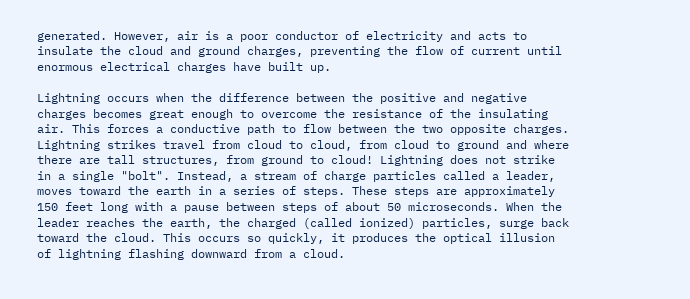generated. However, air is a poor conductor of electricity and acts to insulate the cloud and ground charges, preventing the flow of current until enormous electrical charges have built up.

Lightning occurs when the difference between the positive and negative charges becomes great enough to overcome the resistance of the insulating air. This forces a conductive path to flow between the two opposite charges. Lightning strikes travel from cloud to cloud, from cloud to ground and where there are tall structures, from ground to cloud! Lightning does not strike in a single "bolt". Instead, a stream of charge particles called a leader, moves toward the earth in a series of steps. These steps are approximately 150 feet long with a pause between steps of about 50 microseconds. When the leader reaches the earth, the charged (called ionized) particles, surge back toward the cloud. This occurs so quickly, it produces the optical illusion of lightning flashing downward from a cloud.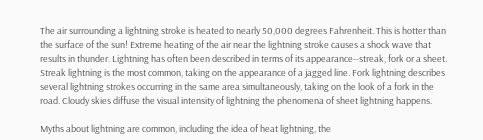The air surrounding a lightning stroke is heated to nearly 50,000 degrees Fahrenheit. This is hotter than the surface of the sun! Extreme heating of the air near the lightning stroke causes a shock wave that results in thunder. Lightning has often been described in terms of its appearance--streak, fork or a sheet. Streak lightning is the most common, taking on the appearance of a jagged line. Fork lightning describes several lightning strokes occurring in the same area simultaneously, taking on the look of a fork in the road. Cloudy skies diffuse the visual intensity of lightning the phenomena of sheet lightning happens.

Myths about lightning are common, including the idea of heat lightning, the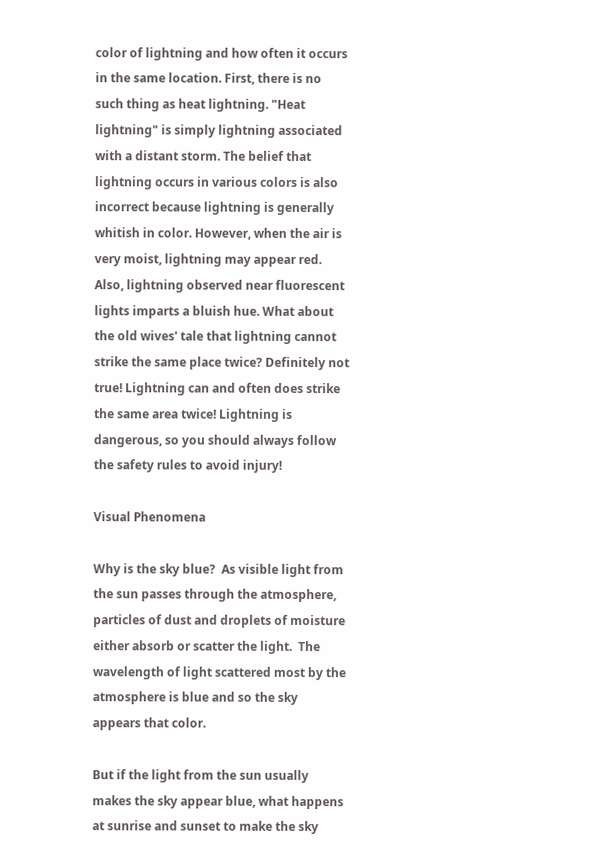color of lightning and how often it occurs in the same location. First, there is no such thing as heat lightning. "Heat lightning" is simply lightning associated with a distant storm. The belief that lightning occurs in various colors is also incorrect because lightning is generally whitish in color. However, when the air is very moist, lightning may appear red. Also, lightning observed near fluorescent lights imparts a bluish hue. What about the old wives' tale that lightning cannot strike the same place twice? Definitely not true! Lightning can and often does strike the same area twice! Lightning is dangerous, so you should always follow the safety rules to avoid injury!

Visual Phenomena

Why is the sky blue?  As visible light from the sun passes through the atmosphere, particles of dust and droplets of moisture either absorb or scatter the light.  The wavelength of light scattered most by the atmosphere is blue and so the sky appears that color.

But if the light from the sun usually makes the sky appear blue, what happens at sunrise and sunset to make the sky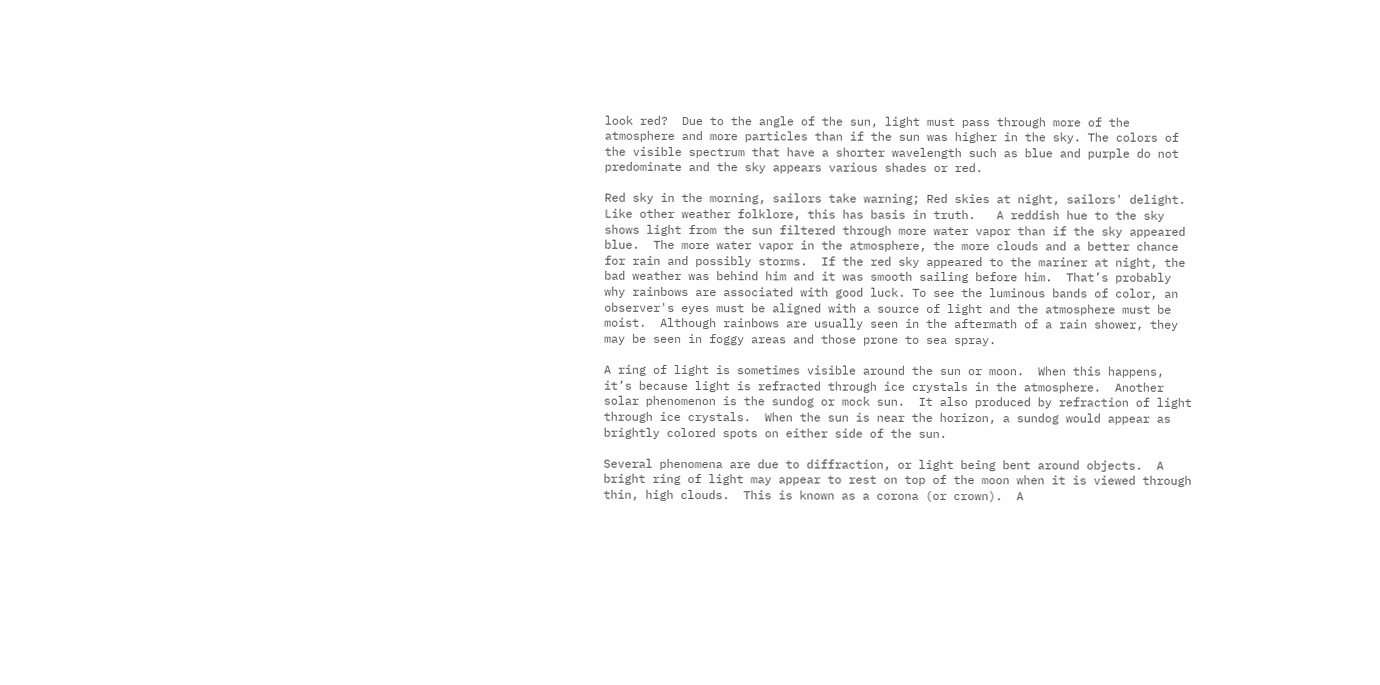look red?  Due to the angle of the sun, light must pass through more of the atmosphere and more particles than if the sun was higher in the sky. The colors of the visible spectrum that have a shorter wavelength such as blue and purple do not predominate and the sky appears various shades or red.

Red sky in the morning, sailors take warning; Red skies at night, sailors' delight. Like other weather folklore, this has basis in truth.   A reddish hue to the sky shows light from the sun filtered through more water vapor than if the sky appeared blue.  The more water vapor in the atmosphere, the more clouds and a better chance for rain and possibly storms.  If the red sky appeared to the mariner at night, the bad weather was behind him and it was smooth sailing before him.  That’s probably why rainbows are associated with good luck. To see the luminous bands of color, an observer's eyes must be aligned with a source of light and the atmosphere must be moist.  Although rainbows are usually seen in the aftermath of a rain shower, they may be seen in foggy areas and those prone to sea spray.

A ring of light is sometimes visible around the sun or moon.  When this happens, it’s because light is refracted through ice crystals in the atmosphere.  Another solar phenomenon is the sundog or mock sun.  It also produced by refraction of light through ice crystals.  When the sun is near the horizon, a sundog would appear as brightly colored spots on either side of the sun.

Several phenomena are due to diffraction, or light being bent around objects.  A bright ring of light may appear to rest on top of the moon when it is viewed through thin, high clouds.  This is known as a corona (or crown).  A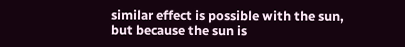similar effect is possible with the sun, but because the sun is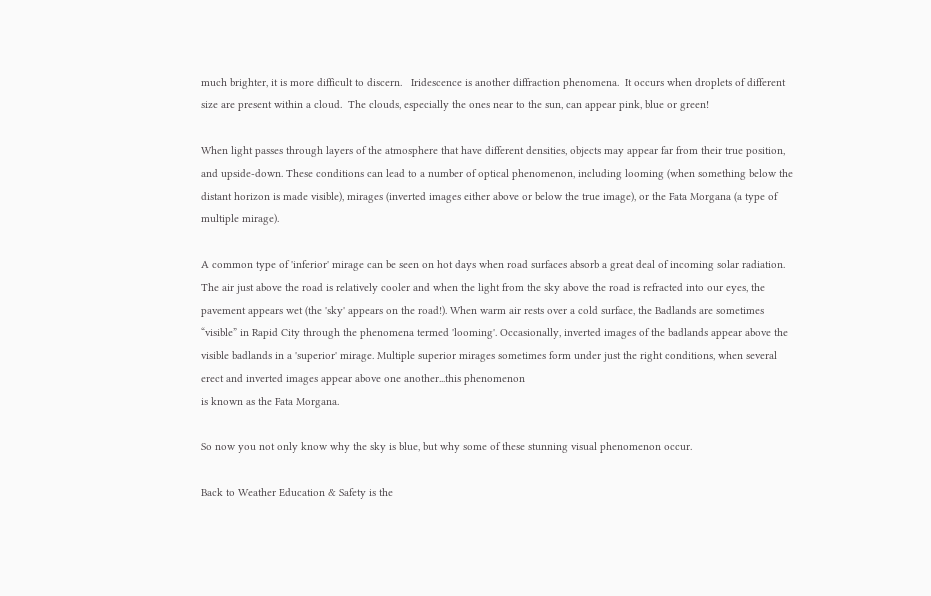much brighter, it is more difficult to discern.   Iridescence is another diffraction phenomena.  It occurs when droplets of different size are present within a cloud.  The clouds, especially the ones near to the sun, can appear pink, blue or green!

When light passes through layers of the atmosphere that have different densities, objects may appear far from their true position, and upside-down. These conditions can lead to a number of optical phenomenon, including looming (when something below the distant horizon is made visible), mirages (inverted images either above or below the true image), or the Fata Morgana (a type of multiple mirage).

A common type of 'inferior' mirage can be seen on hot days when road surfaces absorb a great deal of incoming solar radiation. The air just above the road is relatively cooler and when the light from the sky above the road is refracted into our eyes, the pavement appears wet (the 'sky' appears on the road!). When warm air rests over a cold surface, the Badlands are sometimes “visible” in Rapid City through the phenomena termed 'looming'. Occasionally, inverted images of the badlands appear above the visible badlands in a 'superior' mirage. Multiple superior mirages sometimes form under just the right conditions, when several erect and inverted images appear above one another...this phenomenon
is known as the Fata Morgana.

So now you not only know why the sky is blue, but why some of these stunning visual phenomenon occur.

Back to Weather Education & Safety is the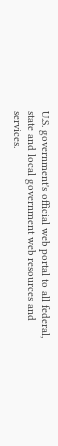U.S. government's official web portal to all federal, state and local government web resources and services.